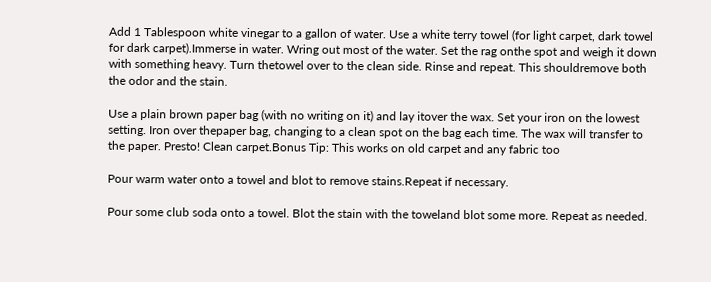Add 1 Tablespoon white vinegar to a gallon of water. Use a white terry towel (for light carpet, dark towel for dark carpet).Immerse in water. Wring out most of the water. Set the rag onthe spot and weigh it down with something heavy. Turn thetowel over to the clean side. Rinse and repeat. This shouldremove both the odor and the stain.

Use a plain brown paper bag (with no writing on it) and lay itover the wax. Set your iron on the lowest setting. Iron over thepaper bag, changing to a clean spot on the bag each time. The wax will transfer to the paper. Presto! Clean carpet.Bonus Tip: This works on old carpet and any fabric too

Pour warm water onto a towel and blot to remove stains.Repeat if necessary.

Pour some club soda onto a towel. Blot the stain with the toweland blot some more. Repeat as needed.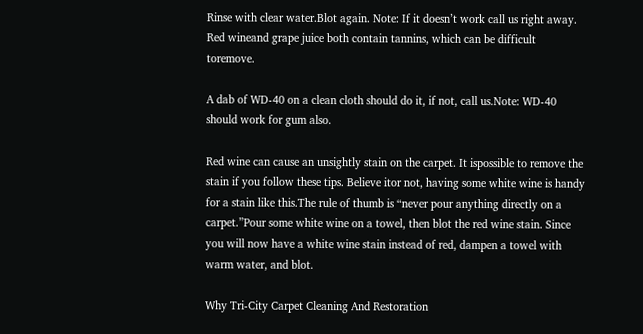Rinse with clear water.Blot again. Note: If it doesn’t work call us right away. Red wineand grape juice both contain tannins, which can be difficult toremove.

A dab of WD-40 on a clean cloth should do it, if not, call us.Note: WD-40 should work for gum also.

Red wine can cause an unsightly stain on the carpet. It ispossible to remove the stain if you follow these tips. Believe itor not, having some white wine is handy for a stain like this.The rule of thumb is “never pour anything directly on a carpet.”Pour some white wine on a towel, then blot the red wine stain. Since you will now have a white wine stain instead of red, dampen a towel with warm water, and blot.

Why Tri-City Carpet Cleaning And Restoration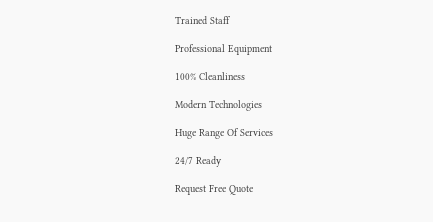Trained Staff

Professional Equipment

100% Cleanliness

Modern Technologies

Huge Range Of Services

24/7 Ready

Request Free Quote